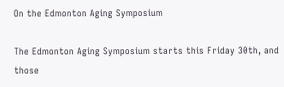On the Edmonton Aging Symposium

The Edmonton Aging Symposium starts this Friday 30th, and those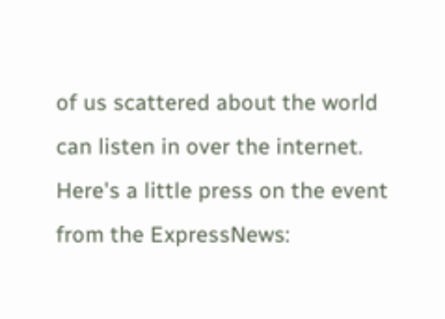of us scattered about the world can listen in over the internet. Here's a little press on the event from the ExpressNews: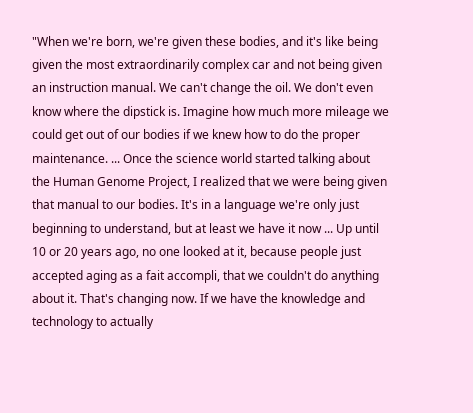"When we're born, we're given these bodies, and it's like being given the most extraordinarily complex car and not being given an instruction manual. We can't change the oil. We don't even know where the dipstick is. Imagine how much more mileage we could get out of our bodies if we knew how to do the proper maintenance. ... Once the science world started talking about the Human Genome Project, I realized that we were being given that manual to our bodies. It's in a language we're only just beginning to understand, but at least we have it now ... Up until 10 or 20 years ago, no one looked at it, because people just accepted aging as a fait accompli, that we couldn't do anything about it. That's changing now. If we have the knowledge and technology to actually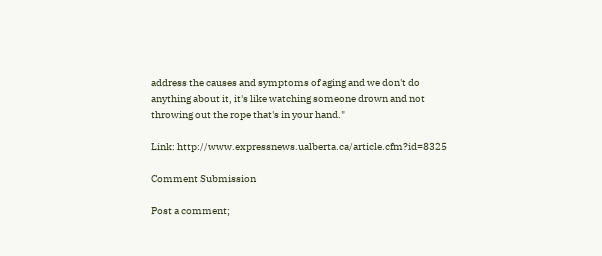address the causes and symptoms of aging and we don't do anything about it, it's like watching someone drown and not throwing out the rope that's in your hand."

Link: http://www.expressnews.ualberta.ca/article.cfm?id=8325

Comment Submission

Post a comment;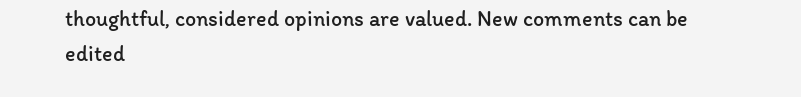thoughtful, considered opinions are valued. New comments can be edited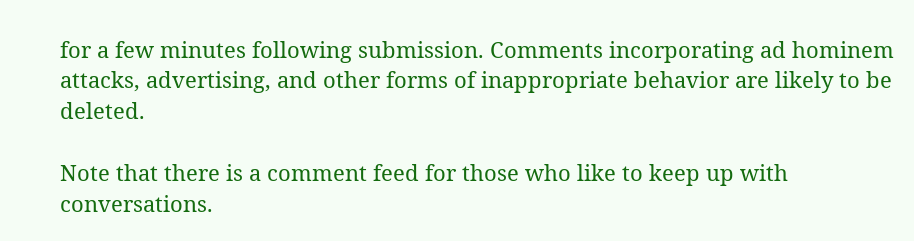for a few minutes following submission. Comments incorporating ad hominem attacks, advertising, and other forms of inappropriate behavior are likely to be deleted.

Note that there is a comment feed for those who like to keep up with conversations.